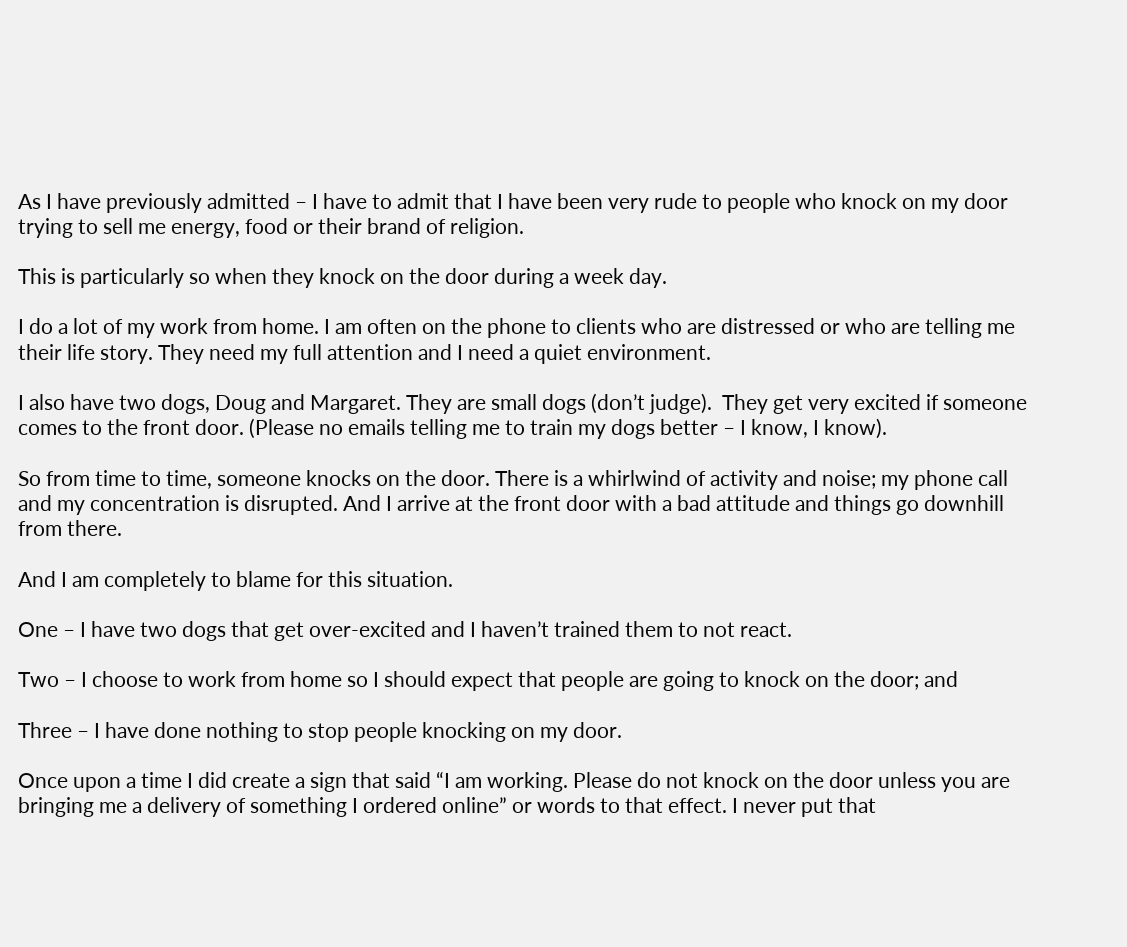As I have previously admitted – I have to admit that I have been very rude to people who knock on my door trying to sell me energy, food or their brand of religion.

This is particularly so when they knock on the door during a week day.

I do a lot of my work from home. I am often on the phone to clients who are distressed or who are telling me their life story. They need my full attention and I need a quiet environment.

I also have two dogs, Doug and Margaret. They are small dogs (don’t judge).  They get very excited if someone comes to the front door. (Please no emails telling me to train my dogs better – I know, I know).

So from time to time, someone knocks on the door. There is a whirlwind of activity and noise; my phone call and my concentration is disrupted. And I arrive at the front door with a bad attitude and things go downhill from there.

And I am completely to blame for this situation.

One – I have two dogs that get over-excited and I haven’t trained them to not react.

Two – I choose to work from home so I should expect that people are going to knock on the door; and

Three – I have done nothing to stop people knocking on my door.

Once upon a time I did create a sign that said “I am working. Please do not knock on the door unless you are bringing me a delivery of something I ordered online” or words to that effect. I never put that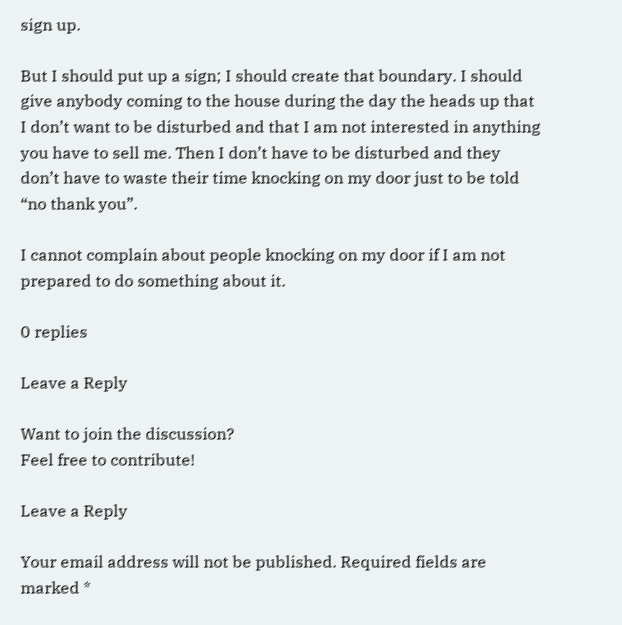sign up.

But I should put up a sign; I should create that boundary. I should give anybody coming to the house during the day the heads up that I don’t want to be disturbed and that I am not interested in anything you have to sell me. Then I don’t have to be disturbed and they don’t have to waste their time knocking on my door just to be told “no thank you”.

I cannot complain about people knocking on my door if I am not prepared to do something about it.

0 replies

Leave a Reply

Want to join the discussion?
Feel free to contribute!

Leave a Reply

Your email address will not be published. Required fields are marked *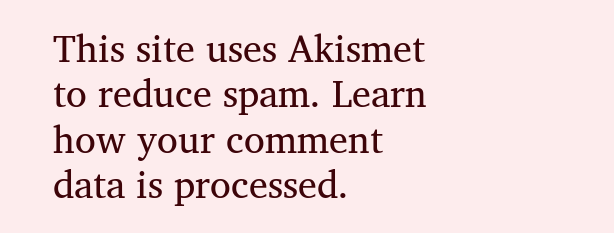This site uses Akismet to reduce spam. Learn how your comment data is processed.